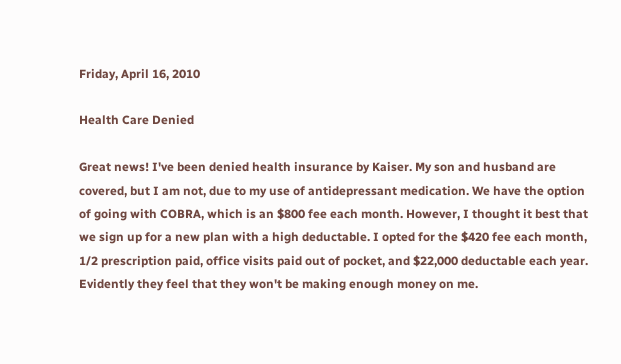Friday, April 16, 2010

Health Care Denied

Great news! I've been denied health insurance by Kaiser. My son and husband are covered, but I am not, due to my use of antidepressant medication. We have the option of going with COBRA, which is an $800 fee each month. However, I thought it best that we sign up for a new plan with a high deductable. I opted for the $420 fee each month, 1/2 prescription paid, office visits paid out of pocket, and $22,000 deductable each year. Evidently they feel that they won't be making enough money on me.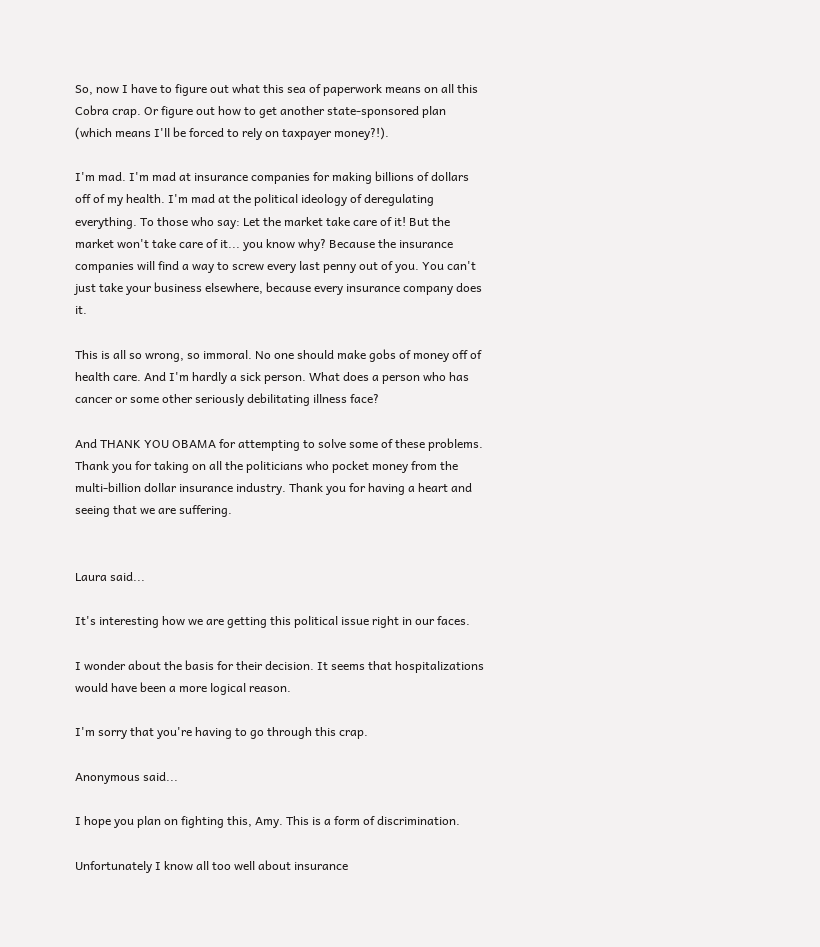So, now I have to figure out what this sea of paperwork means on all this Cobra crap. Or figure out how to get another state-sponsored plan (which means I'll be forced to rely on taxpayer money?!).

I'm mad. I'm mad at insurance companies for making billions of dollars off of my health. I'm mad at the political ideology of deregulating everything. To those who say: Let the market take care of it! But the market won't take care of it... you know why? Because the insurance companies will find a way to screw every last penny out of you. You can't just take your business elsewhere, because every insurance company does it.

This is all so wrong, so immoral. No one should make gobs of money off of health care. And I'm hardly a sick person. What does a person who has cancer or some other seriously debilitating illness face?

And THANK YOU OBAMA for attempting to solve some of these problems. Thank you for taking on all the politicians who pocket money from the multi-billion dollar insurance industry. Thank you for having a heart and seeing that we are suffering.


Laura said...

It's interesting how we are getting this political issue right in our faces.

I wonder about the basis for their decision. It seems that hospitalizations would have been a more logical reason.

I'm sorry that you're having to go through this crap.

Anonymous said...

I hope you plan on fighting this, Amy. This is a form of discrimination.

Unfortunately I know all too well about insurance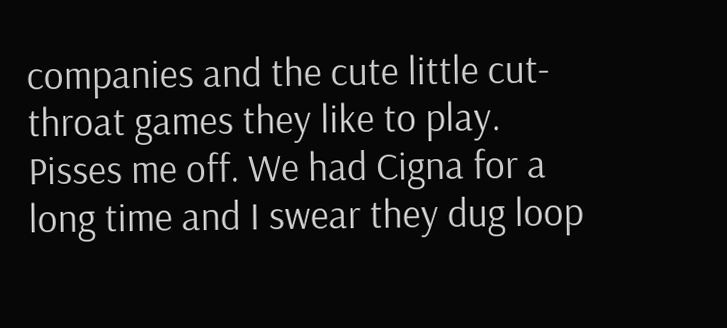companies and the cute little cut-throat games they like to play. Pisses me off. We had Cigna for a long time and I swear they dug loop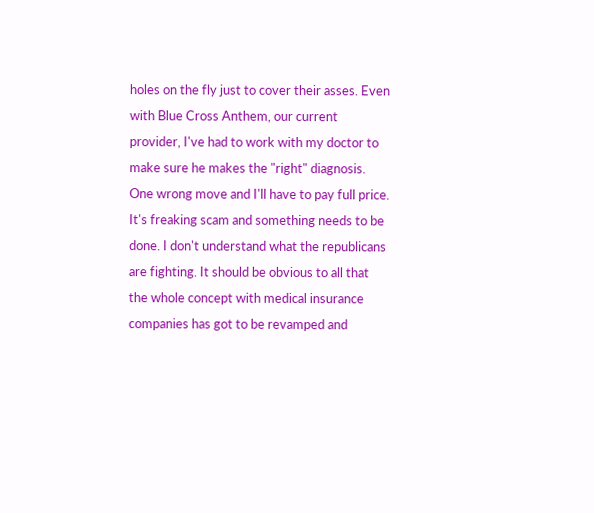holes on the fly just to cover their asses. Even with Blue Cross Anthem, our current provider, I've had to work with my doctor to make sure he makes the "right" diagnosis. One wrong move and I'll have to pay full price. It's freaking scam and something needs to be done. I don't understand what the republicans are fighting. It should be obvious to all that the whole concept with medical insurance companies has got to be revamped and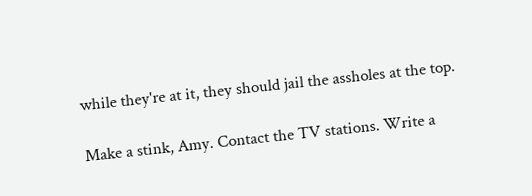while they're at it, they should jail the assholes at the top.

Make a stink, Amy. Contact the TV stations. Write a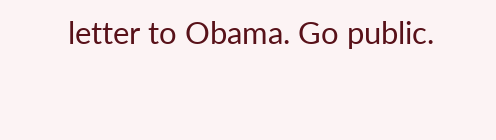letter to Obama. Go public.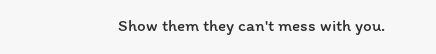Show them they can't mess with you.